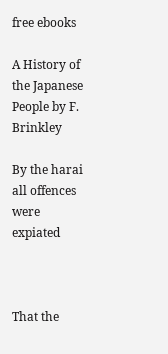free ebooks

A History of the Japanese People by F. Brinkley

By the harai all offences were expiated



That the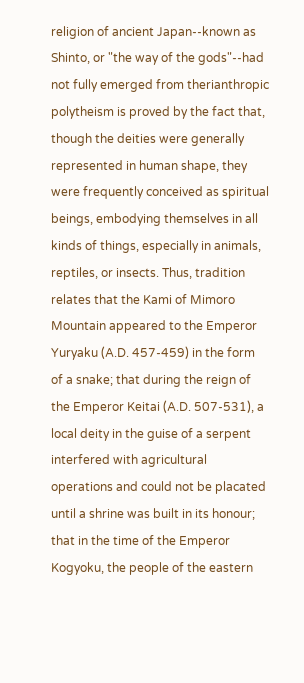religion of ancient Japan--known as Shinto, or "the way of the gods"--had not fully emerged from therianthropic polytheism is proved by the fact that, though the deities were generally represented in human shape, they were frequently conceived as spiritual beings, embodying themselves in all kinds of things, especially in animals, reptiles, or insects. Thus, tradition relates that the Kami of Mimoro Mountain appeared to the Emperor Yuryaku (A.D. 457-459) in the form of a snake; that during the reign of the Emperor Keitai (A.D. 507-531), a local deity in the guise of a serpent interfered with agricultural operations and could not be placated until a shrine was built in its honour; that in the time of the Emperor Kogyoku, the people of the eastern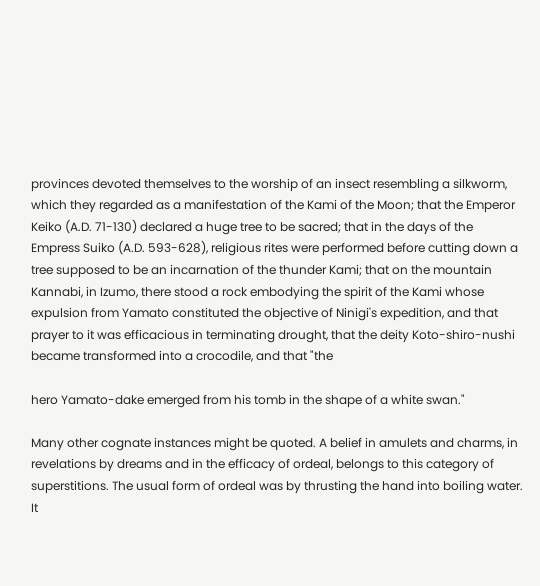provinces devoted themselves to the worship of an insect resembling a silkworm, which they regarded as a manifestation of the Kami of the Moon; that the Emperor Keiko (A.D. 71-130) declared a huge tree to be sacred; that in the days of the Empress Suiko (A.D. 593-628), religious rites were performed before cutting down a tree supposed to be an incarnation of the thunder Kami; that on the mountain Kannabi, in Izumo, there stood a rock embodying the spirit of the Kami whose expulsion from Yamato constituted the objective of Ninigi's expedition, and that prayer to it was efficacious in terminating drought, that the deity Koto-shiro-nushi became transformed into a crocodile, and that "the

hero Yamato-dake emerged from his tomb in the shape of a white swan."

Many other cognate instances might be quoted. A belief in amulets and charms, in revelations by dreams and in the efficacy of ordeal, belongs to this category of superstitions. The usual form of ordeal was by thrusting the hand into boiling water. It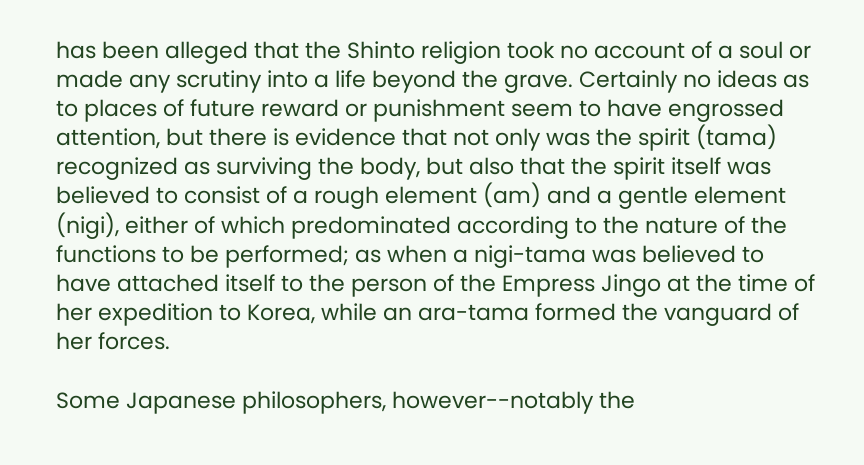has been alleged that the Shinto religion took no account of a soul or made any scrutiny into a life beyond the grave. Certainly no ideas as to places of future reward or punishment seem to have engrossed attention, but there is evidence that not only was the spirit (tama) recognized as surviving the body, but also that the spirit itself was believed to consist of a rough element (am) and a gentle element (nigi), either of which predominated according to the nature of the functions to be performed; as when a nigi-tama was believed to have attached itself to the person of the Empress Jingo at the time of her expedition to Korea, while an ara-tama formed the vanguard of her forces.

Some Japanese philosophers, however--notably the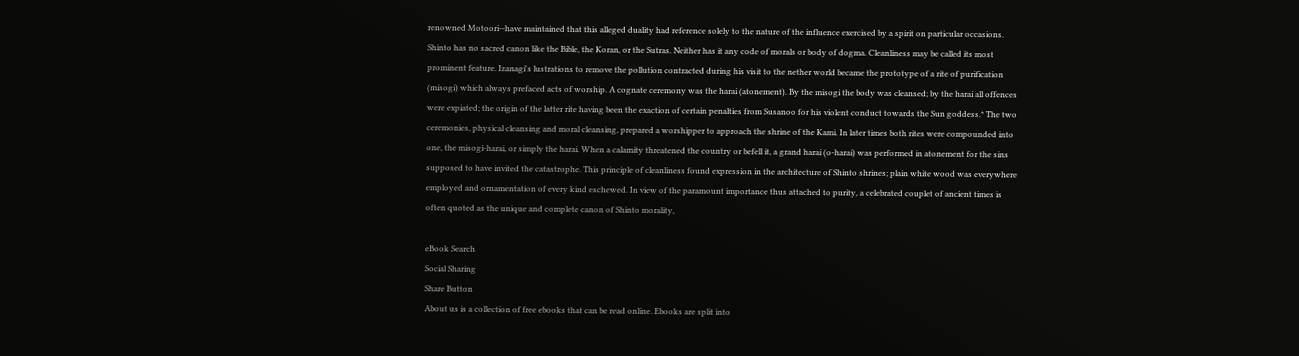renowned Motoori--have maintained that this alleged duality had reference solely to the nature of the influence exercised by a spirit on particular occasions. Shinto has no sacred canon like the Bible, the Koran, or the Sutras. Neither has it any code of morals or body of dogma. Cleanliness may be called its most prominent feature. Izanagi's lustrations to remove the pollution contracted during his visit to the nether world became the prototype of a rite of purification (misogi) which always prefaced acts of worship. A cognate ceremony was the harai (atonement). By the misogi the body was cleansed; by the harai all offences were expiated; the origin of the latter rite having been the exaction of certain penalties from Susanoo for his violent conduct towards the Sun goddess.* The two ceremonies, physical cleansing and moral cleansing, prepared a worshipper to approach the shrine of the Kami. In later times both rites were compounded into one, the misogi-harai, or simply the harai. When a calamity threatened the country or befell it, a grand harai (o-harai) was performed in atonement for the sins supposed to have invited the catastrophe. This principle of cleanliness found expression in the architecture of Shinto shrines; plain white wood was everywhere employed and ornamentation of every kind eschewed. In view of the paramount importance thus attached to purity, a celebrated couplet of ancient times is often quoted as the unique and complete canon of Shinto morality,

eBook Search
Social Sharing
Share Button
About us is a collection of free ebooks that can be read online. Ebooks are split into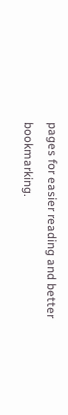pages for easier reading and better bookmarking.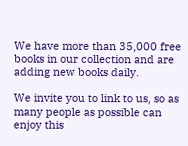We have more than 35,000 free books in our collection and are adding new books daily.

We invite you to link to us, so as many people as possible can enjoy this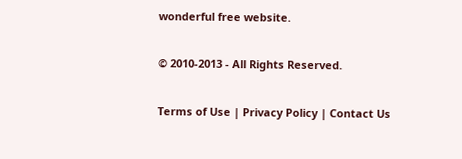wonderful free website.

© 2010-2013 - All Rights Reserved.

Terms of Use | Privacy Policy | Contact Us